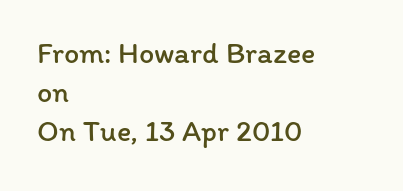From: Howard Brazee on
On Tue, 13 Apr 2010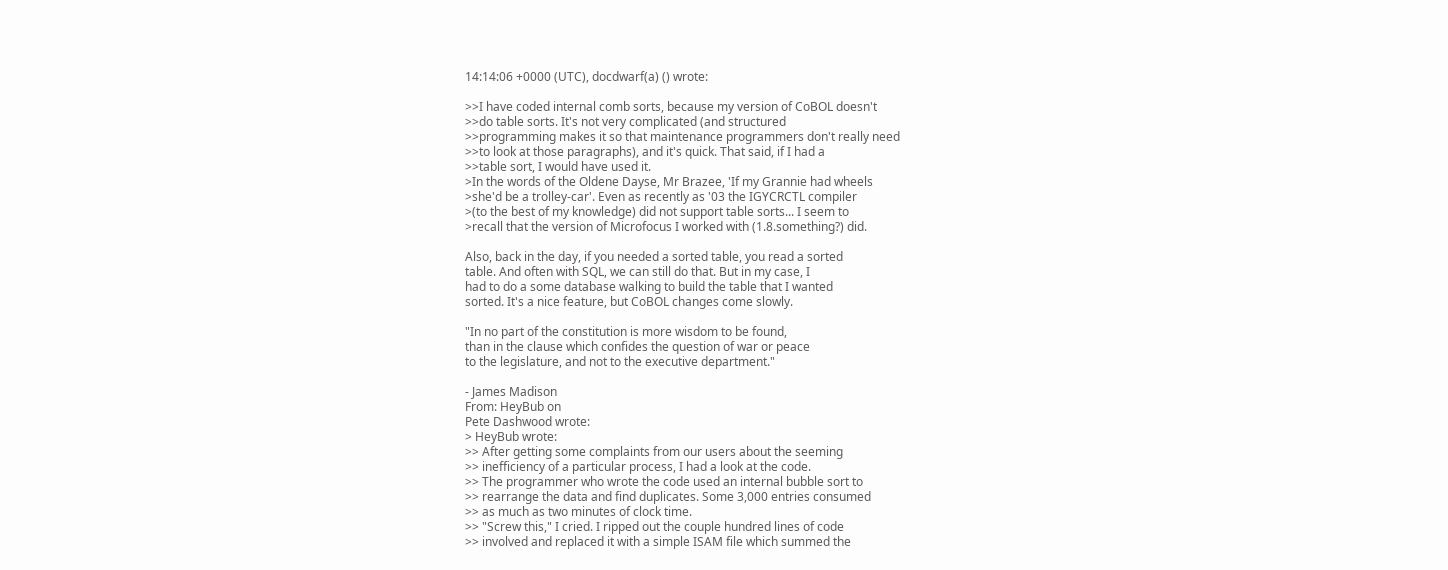14:14:06 +0000 (UTC), docdwarf(a) () wrote:

>>I have coded internal comb sorts, because my version of CoBOL doesn't
>>do table sorts. It's not very complicated (and structured
>>programming makes it so that maintenance programmers don't really need
>>to look at those paragraphs), and it's quick. That said, if I had a
>>table sort, I would have used it.
>In the words of the Oldene Dayse, Mr Brazee, 'If my Grannie had wheels
>she'd be a trolley-car'. Even as recently as '03 the IGYCRCTL compiler
>(to the best of my knowledge) did not support table sorts... I seem to
>recall that the version of Microfocus I worked with (1.8.something?) did.

Also, back in the day, if you needed a sorted table, you read a sorted
table. And often with SQL, we can still do that. But in my case, I
had to do a some database walking to build the table that I wanted
sorted. It's a nice feature, but CoBOL changes come slowly.

"In no part of the constitution is more wisdom to be found,
than in the clause which confides the question of war or peace
to the legislature, and not to the executive department."

- James Madison
From: HeyBub on
Pete Dashwood wrote:
> HeyBub wrote:
>> After getting some complaints from our users about the seeming
>> inefficiency of a particular process, I had a look at the code.
>> The programmer who wrote the code used an internal bubble sort to
>> rearrange the data and find duplicates. Some 3,000 entries consumed
>> as much as two minutes of clock time.
>> "Screw this," I cried. I ripped out the couple hundred lines of code
>> involved and replaced it with a simple ISAM file which summed the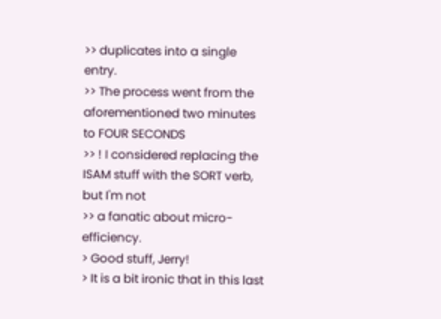>> duplicates into a single entry.
>> The process went from the aforementioned two minutes to FOUR SECONDS
>> ! I considered replacing the ISAM stuff with the SORT verb, but I'm not
>> a fanatic about micro-efficiency.
> Good stuff, Jerry!
> It is a bit ironic that in this last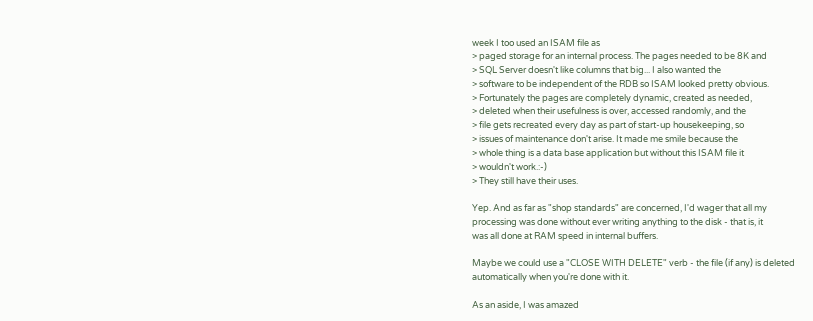week I too used an ISAM file as
> paged storage for an internal process. The pages needed to be 8K and
> SQL Server doesn't like columns that big... I also wanted the
> software to be independent of the RDB so ISAM looked pretty obvious.
> Fortunately the pages are completely dynamic, created as needed,
> deleted when their usefulness is over, accessed randomly, and the
> file gets recreated every day as part of start-up housekeeping, so
> issues of maintenance don't arise. It made me smile because the
> whole thing is a data base application but without this ISAM file it
> wouldn't work.:-)
> They still have their uses.

Yep. And as far as "shop standards" are concerned, I'd wager that all my
processing was done without ever writing anything to the disk - that is, it
was all done at RAM speed in internal buffers.

Maybe we could use a "CLOSE WITH DELETE" verb - the file (if any) is deleted
automatically when you're done with it.

As an aside, I was amazed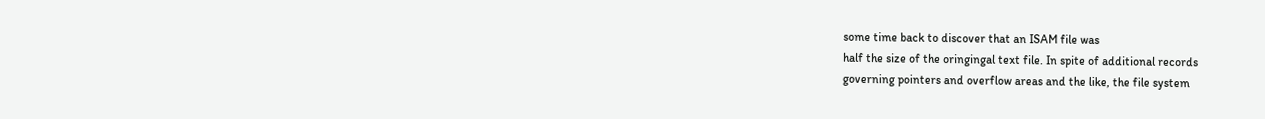some time back to discover that an ISAM file was
half the size of the oringingal text file. In spite of additional records
governing pointers and overflow areas and the like, the file system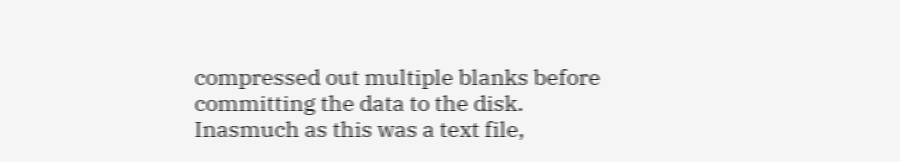compressed out multiple blanks before committing the data to the disk.
Inasmuch as this was a text file,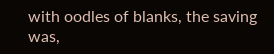with oodles of blanks, the saving was,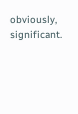obviously, significant.